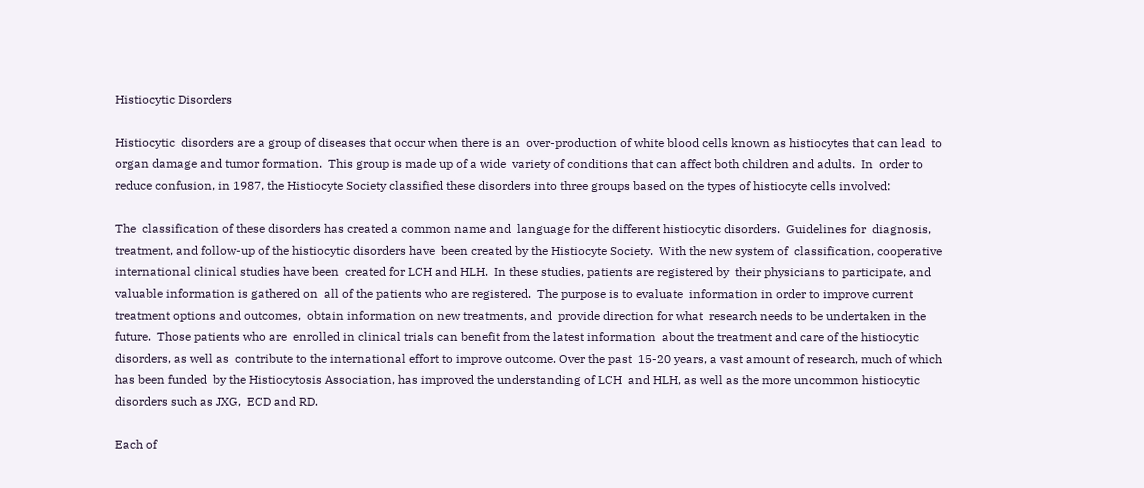Histiocytic Disorders

Histiocytic  disorders are a group of diseases that occur when there is an  over-production of white blood cells known as histiocytes that can lead  to organ damage and tumor formation.  This group is made up of a wide  variety of conditions that can affect both children and adults.  In  order to reduce confusion, in 1987, the Histiocyte Society classified these disorders into three groups based on the types of histiocyte cells involved:

The  classification of these disorders has created a common name and  language for the different histiocytic disorders.  Guidelines for  diagnosis, treatment, and follow-up of the histiocytic disorders have  been created by the Histiocyte Society.  With the new system of  classification, cooperative international clinical studies have been  created for LCH and HLH.  In these studies, patients are registered by  their physicians to participate, and valuable information is gathered on  all of the patients who are registered.  The purpose is to evaluate  information in order to improve current treatment options and outcomes,  obtain information on new treatments, and  provide direction for what  research needs to be undertaken in the future.  Those patients who are  enrolled in clinical trials can benefit from the latest information  about the treatment and care of the histiocytic disorders, as well as  contribute to the international effort to improve outcome. Over the past  15-20 years, a vast amount of research, much of which has been funded  by the Histiocytosis Association, has improved the understanding of LCH  and HLH, as well as the more uncommon histiocytic disorders such as JXG,  ECD and RD.

Each of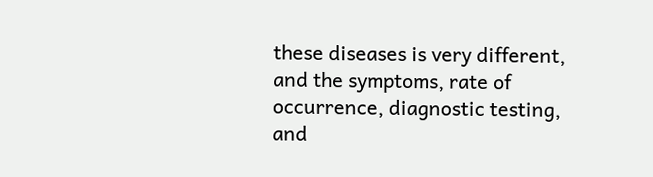these diseases is very different, and the symptoms, rate of  occurrence, diagnostic testing, and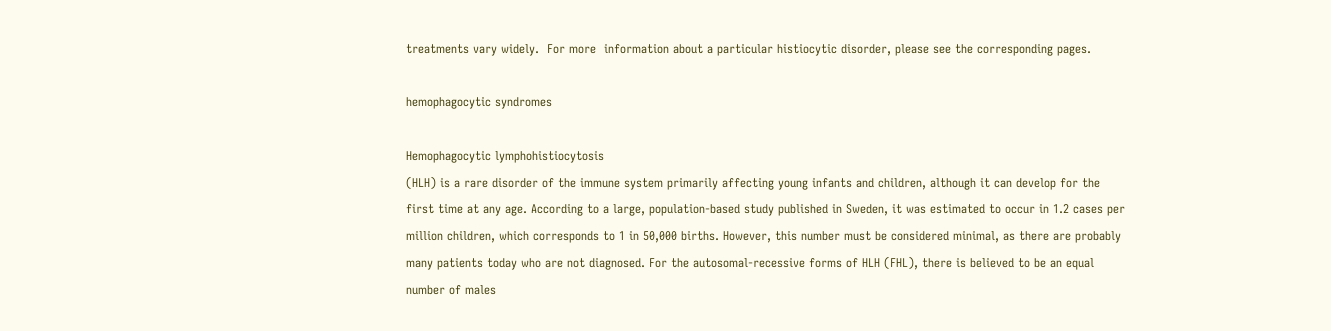treatments vary widely.  For more  information about a particular histiocytic disorder, please see the corresponding pages.

hemophagocytic syndromes

Hemophagocytic lymphohistiocytosis
(HLH) is a rare disorder of the immune system primarily affecting young infants and children, although it can develop for the first time at any age. According to a large, population-based study published in Sweden, it was estimated to occur in 1.2 cases per million children, which corresponds to 1 in 50,000 births. However, this number must be considered minimal, as there are probably many patients today who are not diagnosed. For the autosomal-recessive forms of HLH (FHL), there is believed to be an equal number of males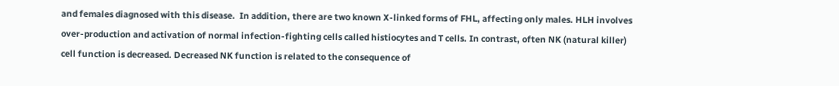and females diagnosed with this disease.  In addition, there are two known X-linked forms of FHL, affecting only males. HLH involves over-production and activation of normal infection-fighting cells called histiocytes and T cells. In contrast, often NK (natural killer) cell function is decreased. Decreased NK function is related to the consequence of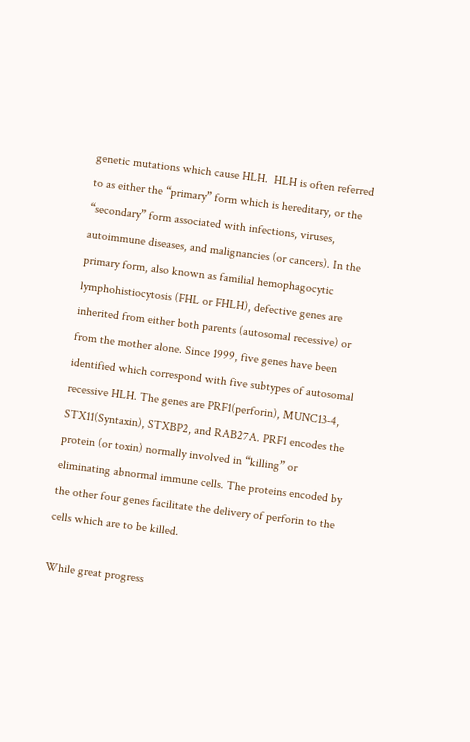genetic mutations which cause HLH.  HLH is often referred to as either the “primary” form which is hereditary, or the “secondary” form associated with infections, viruses, autoimmune diseases, and malignancies (or cancers). In the primary form, also known as familial hemophagocytic lymphohistiocytosis (FHL or FHLH), defective genes are inherited from either both parents (autosomal recessive) or from the mother alone. Since 1999, five genes have been identified which correspond with five subtypes of autosomal recessive HLH. The genes are PRF1(perforin), MUNC13-4, STX11(Syntaxin), STXBP2, and RAB27A. PRF1 encodes the protein (or toxin) normally involved in “killing” or eliminating abnormal immune cells. The proteins encoded by the other four genes facilitate the delivery of perforin to the cells which are to be killed.

While great progress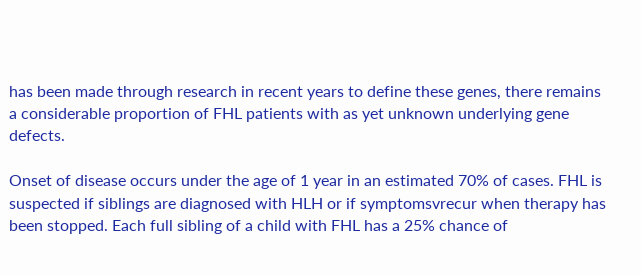has been made through research in recent years to define these genes, there remains a considerable proportion of FHL patients with as yet unknown underlying gene defects.

Onset of disease occurs under the age of 1 year in an estimated 70% of cases. FHL is suspected if siblings are diagnosed with HLH or if symptomsvrecur when therapy has been stopped. Each full sibling of a child with FHL has a 25% chance of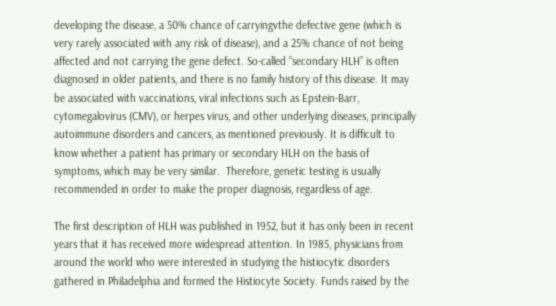developing the disease, a 50% chance of carryingvthe defective gene (which is very rarely associated with any risk of disease), and a 25% chance of not being affected and not carrying the gene defect. So-called “secondary HLH” is often diagnosed in older patients, and there is no family history of this disease. It may be associated with vaccinations, viral infections such as Epstein-Barr, cytomegalovirus (CMV), or herpes virus, and other underlying diseases, principally autoimmune disorders and cancers, as mentioned previously. It is difficult to know whether a patient has primary or secondary HLH on the basis of symptoms, which may be very similar.  Therefore, genetic testing is usually recommended in order to make the proper diagnosis, regardless of age.

The first description of HLH was published in 1952, but it has only been in recent years that it has received more widespread attention. In 1985, physicians from around the world who were interested in studying the histiocytic disorders gathered in Philadelphia and formed the Histiocyte Society. Funds raised by the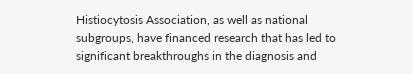Histiocytosis Association, as well as national subgroups, have financed research that has led to significant breakthroughs in the diagnosis and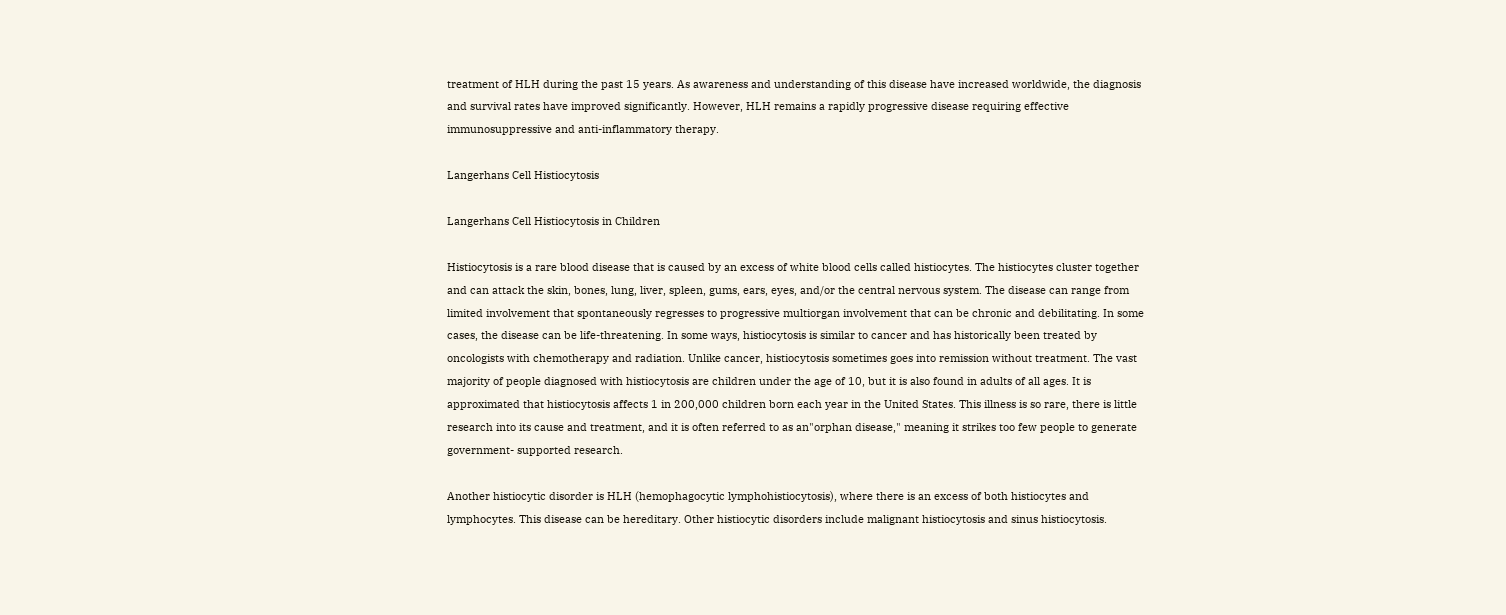treatment of HLH during the past 15 years. As awareness and understanding of this disease have increased worldwide, the diagnosis and survival rates have improved significantly. However, HLH remains a rapidly progressive disease requiring effective immunosuppressive and anti-inflammatory therapy.

Langerhans Cell Histiocytosis

Langerhans Cell Histiocytosis in Children

Histiocytosis is a rare blood disease that is caused by an excess of white blood cells called histiocytes. The histiocytes cluster together and can attack the skin, bones, lung, liver, spleen, gums, ears, eyes, and/or the central nervous system. The disease can range from limited involvement that spontaneously regresses to progressive multiorgan involvement that can be chronic and debilitating. In some cases, the disease can be life-threatening. In some ways, histiocytosis is similar to cancer and has historically been treated by oncologists with chemotherapy and radiation. Unlike cancer, histiocytosis sometimes goes into remission without treatment. The vast majority of people diagnosed with histiocytosis are children under the age of 10, but it is also found in adults of all ages. It is approximated that histiocytosis affects 1 in 200,000 children born each year in the United States. This illness is so rare, there is little research into its cause and treatment, and it is often referred to as an"orphan disease," meaning it strikes too few people to generate government- supported research.

Another histiocytic disorder is HLH (hemophagocytic lymphohistiocytosis), where there is an excess of both histiocytes and lymphocytes. This disease can be hereditary. Other histiocytic disorders include malignant histiocytosis and sinus histiocytosis.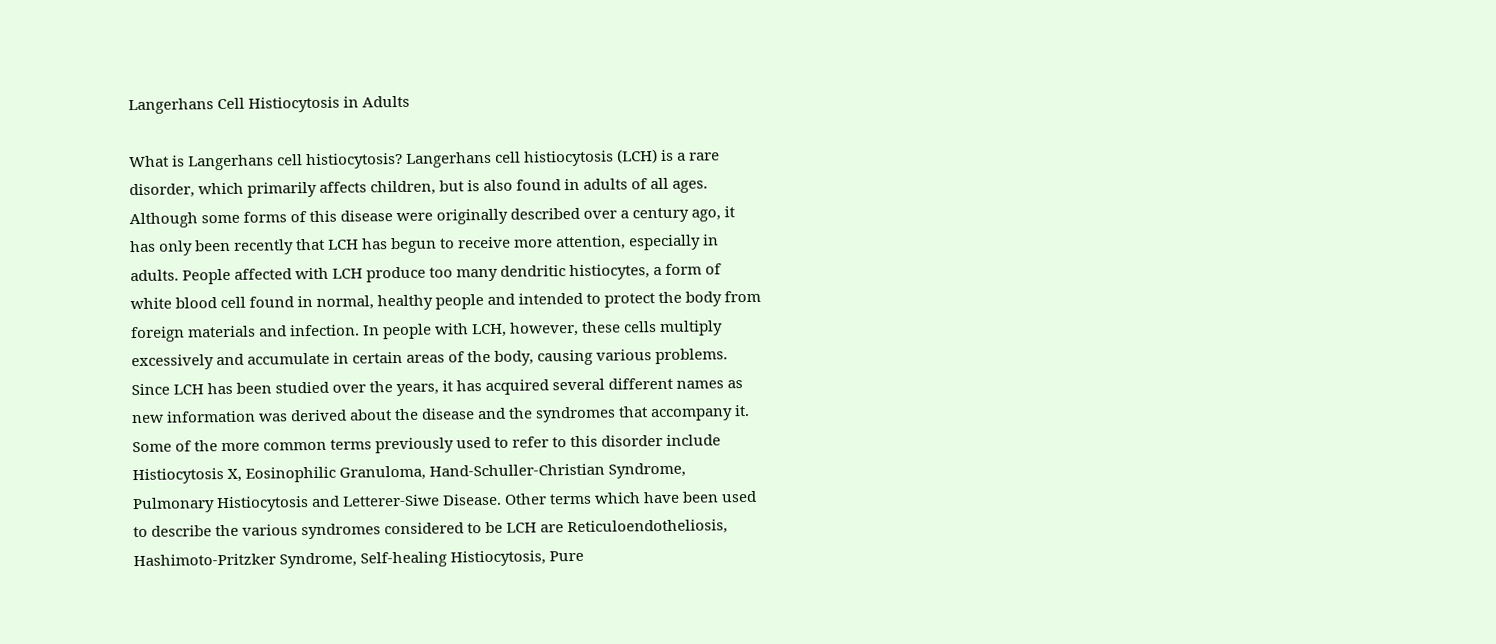Langerhans Cell Histiocytosis in Adults

What is Langerhans cell histiocytosis? Langerhans cell histiocytosis (LCH) is a rare disorder, which primarily affects children, but is also found in adults of all ages. Although some forms of this disease were originally described over a century ago, it has only been recently that LCH has begun to receive more attention, especially in adults. People affected with LCH produce too many dendritic histiocytes, a form of white blood cell found in normal, healthy people and intended to protect the body from foreign materials and infection. In people with LCH, however, these cells multiply excessively and accumulate in certain areas of the body, causing various problems. Since LCH has been studied over the years, it has acquired several different names as new information was derived about the disease and the syndromes that accompany it. Some of the more common terms previously used to refer to this disorder include Histiocytosis X, Eosinophilic Granuloma, Hand-Schuller-Christian Syndrome, Pulmonary Histiocytosis and Letterer-Siwe Disease. Other terms which have been used to describe the various syndromes considered to be LCH are Reticuloendotheliosis, Hashimoto-Pritzker Syndrome, Self-healing Histiocytosis, Pure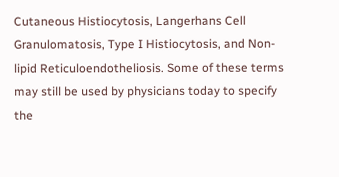Cutaneous Histiocytosis, Langerhans Cell Granulomatosis, Type I Histiocytosis, and Non-lipid Reticuloendotheliosis. Some of these terms may still be used by physicians today to specify the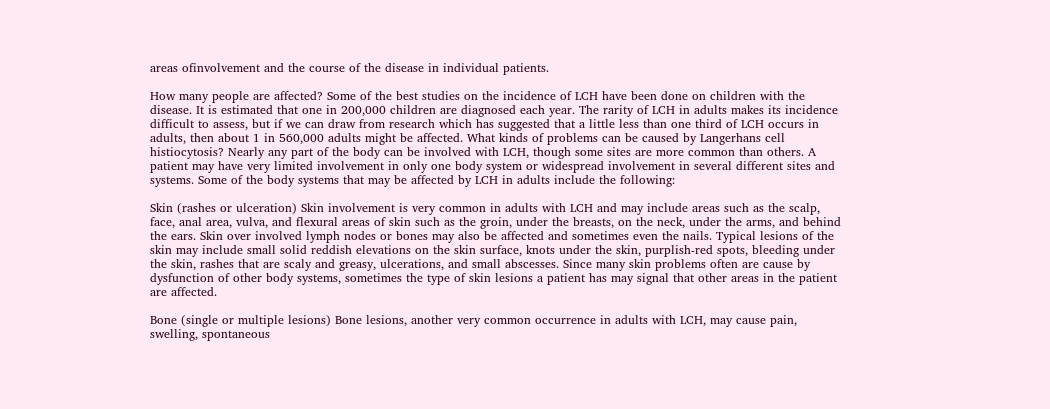areas ofinvolvement and the course of the disease in individual patients.

How many people are affected? Some of the best studies on the incidence of LCH have been done on children with the disease. It is estimated that one in 200,000 children are diagnosed each year. The rarity of LCH in adults makes its incidence difficult to assess, but if we can draw from research which has suggested that a little less than one third of LCH occurs in adults, then about 1 in 560,000 adults might be affected. What kinds of problems can be caused by Langerhans cell histiocytosis? Nearly any part of the body can be involved with LCH, though some sites are more common than others. A patient may have very limited involvement in only one body system or widespread involvement in several different sites and systems. Some of the body systems that may be affected by LCH in adults include the following:

Skin (rashes or ulceration) Skin involvement is very common in adults with LCH and may include areas such as the scalp, face, anal area, vulva, and flexural areas of skin such as the groin, under the breasts, on the neck, under the arms, and behind the ears. Skin over involved lymph nodes or bones may also be affected and sometimes even the nails. Typical lesions of the skin may include small solid reddish elevations on the skin surface, knots under the skin, purplish-red spots, bleeding under the skin, rashes that are scaly and greasy, ulcerations, and small abscesses. Since many skin problems often are cause by dysfunction of other body systems, sometimes the type of skin lesions a patient has may signal that other areas in the patient are affected.

Bone (single or multiple lesions) Bone lesions, another very common occurrence in adults with LCH, may cause pain, swelling, spontaneous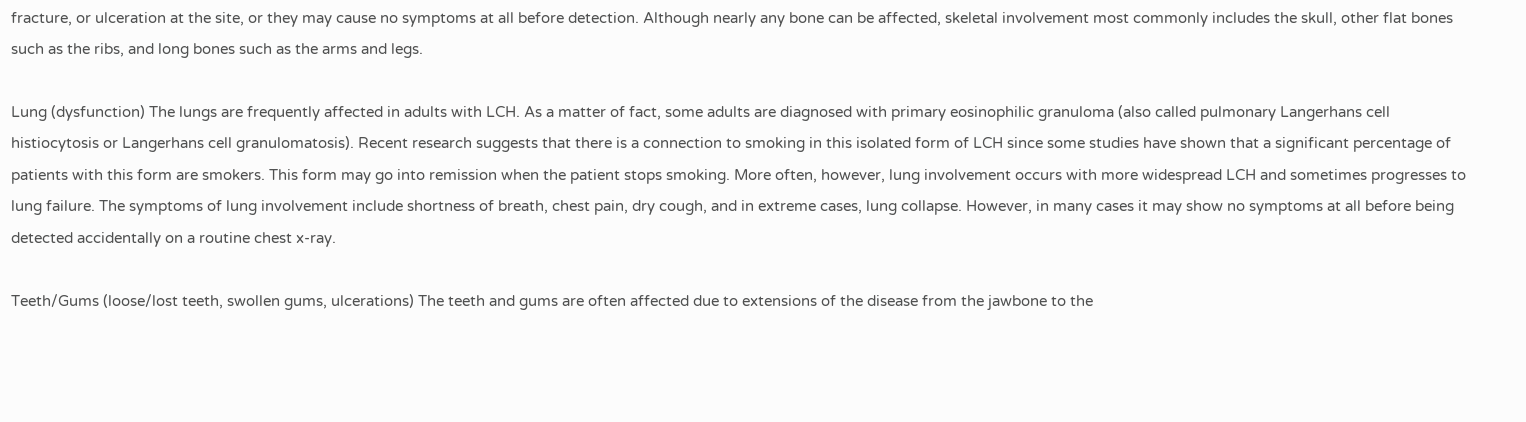fracture, or ulceration at the site, or they may cause no symptoms at all before detection. Although nearly any bone can be affected, skeletal involvement most commonly includes the skull, other flat bones such as the ribs, and long bones such as the arms and legs.

Lung (dysfunction) The lungs are frequently affected in adults with LCH. As a matter of fact, some adults are diagnosed with primary eosinophilic granuloma (also called pulmonary Langerhans cell histiocytosis or Langerhans cell granulomatosis). Recent research suggests that there is a connection to smoking in this isolated form of LCH since some studies have shown that a significant percentage of patients with this form are smokers. This form may go into remission when the patient stops smoking. More often, however, lung involvement occurs with more widespread LCH and sometimes progresses to lung failure. The symptoms of lung involvement include shortness of breath, chest pain, dry cough, and in extreme cases, lung collapse. However, in many cases it may show no symptoms at all before being detected accidentally on a routine chest x-ray.

Teeth/Gums (loose/lost teeth, swollen gums, ulcerations) The teeth and gums are often affected due to extensions of the disease from the jawbone to the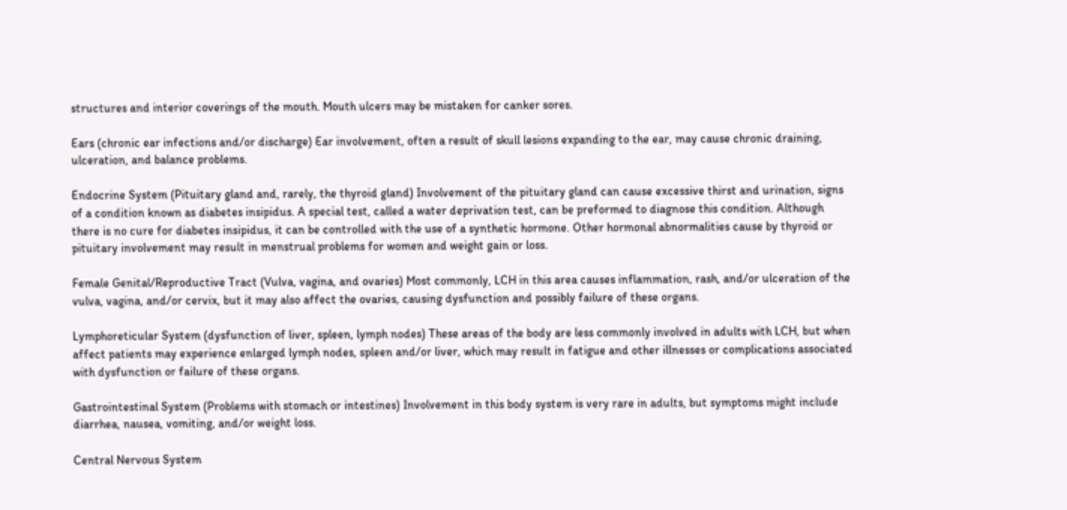structures and interior coverings of the mouth. Mouth ulcers may be mistaken for canker sores.

Ears (chronic ear infections and/or discharge) Ear involvement, often a result of skull lesions expanding to the ear, may cause chronic draining, ulceration, and balance problems.

Endocrine System (Pituitary gland and, rarely, the thyroid gland) Involvement of the pituitary gland can cause excessive thirst and urination, signs of a condition known as diabetes insipidus. A special test, called a water deprivation test, can be preformed to diagnose this condition. Although there is no cure for diabetes insipidus, it can be controlled with the use of a synthetic hormone. Other hormonal abnormalities cause by thyroid or pituitary involvement may result in menstrual problems for women and weight gain or loss.

Female Genital/Reproductive Tract (Vulva, vagina, and ovaries) Most commonly, LCH in this area causes inflammation, rash, and/or ulceration of the vulva, vagina, and/or cervix, but it may also affect the ovaries, causing dysfunction and possibly failure of these organs.

Lymphoreticular System (dysfunction of liver, spleen, lymph nodes) These areas of the body are less commonly involved in adults with LCH, but when affect patients may experience enlarged lymph nodes, spleen and/or liver, which may result in fatigue and other illnesses or complications associated with dysfunction or failure of these organs.

Gastrointestinal System (Problems with stomach or intestines) Involvement in this body system is very rare in adults, but symptoms might include diarrhea, nausea, vomiting, and/or weight loss.

Central Nervous System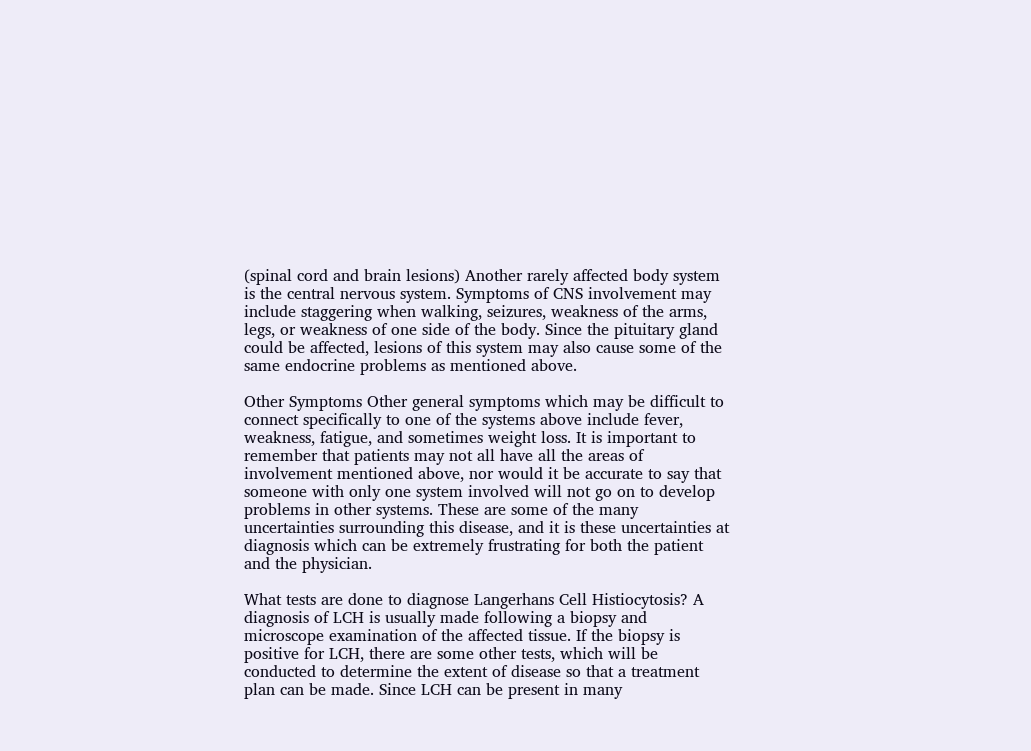(spinal cord and brain lesions) Another rarely affected body system is the central nervous system. Symptoms of CNS involvement may include staggering when walking, seizures, weakness of the arms, legs, or weakness of one side of the body. Since the pituitary gland could be affected, lesions of this system may also cause some of the same endocrine problems as mentioned above.

Other Symptoms Other general symptoms which may be difficult to connect specifically to one of the systems above include fever, weakness, fatigue, and sometimes weight loss. It is important to remember that patients may not all have all the areas of involvement mentioned above, nor would it be accurate to say that someone with only one system involved will not go on to develop problems in other systems. These are some of the many uncertainties surrounding this disease, and it is these uncertainties at diagnosis which can be extremely frustrating for both the patient and the physician.

What tests are done to diagnose Langerhans Cell Histiocytosis? A diagnosis of LCH is usually made following a biopsy and microscope examination of the affected tissue. If the biopsy is positive for LCH, there are some other tests, which will be conducted to determine the extent of disease so that a treatment plan can be made. Since LCH can be present in many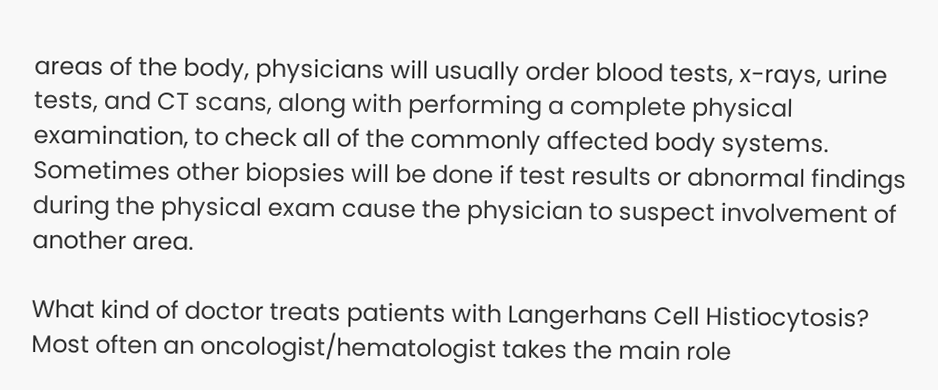areas of the body, physicians will usually order blood tests, x-rays, urine tests, and CT scans, along with performing a complete physical examination, to check all of the commonly affected body systems. Sometimes other biopsies will be done if test results or abnormal findings during the physical exam cause the physician to suspect involvement of another area.

What kind of doctor treats patients with Langerhans Cell Histiocytosis? Most often an oncologist/hematologist takes the main role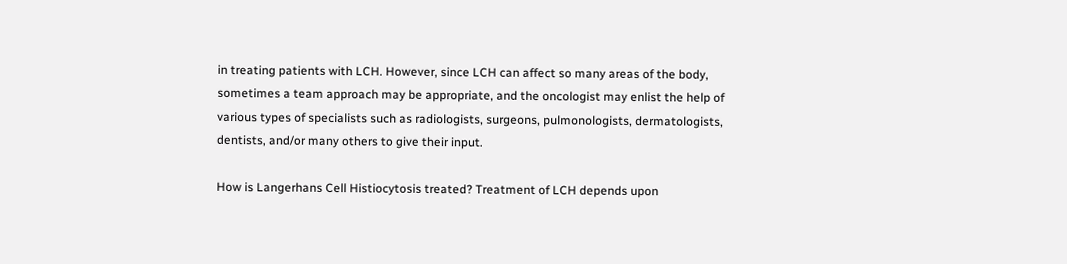in treating patients with LCH. However, since LCH can affect so many areas of the body, sometimes a team approach may be appropriate, and the oncologist may enlist the help of various types of specialists such as radiologists, surgeons, pulmonologists, dermatologists, dentists, and/or many others to give their input.

How is Langerhans Cell Histiocytosis treated? Treatment of LCH depends upon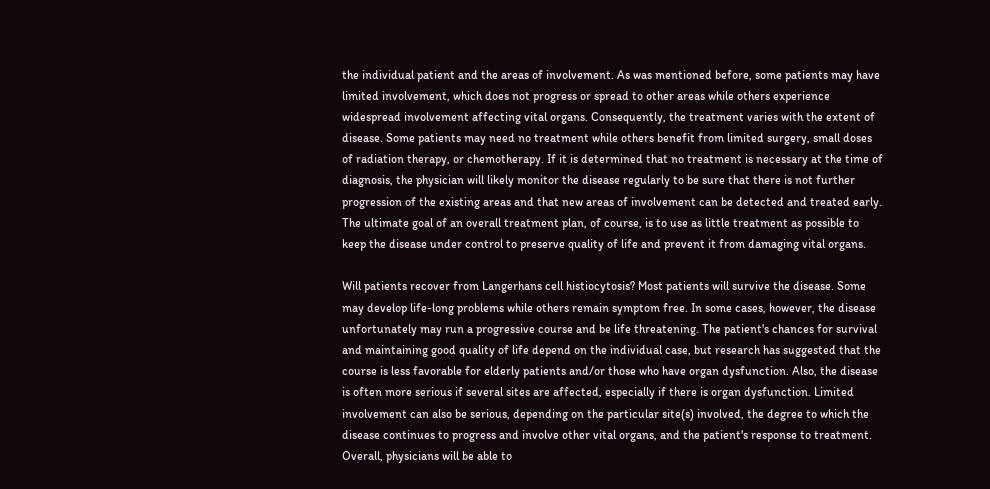the individual patient and the areas of involvement. As was mentioned before, some patients may have limited involvement, which does not progress or spread to other areas while others experience widespread involvement affecting vital organs. Consequently, the treatment varies with the extent of disease. Some patients may need no treatment while others benefit from limited surgery, small doses of radiation therapy, or chemotherapy. If it is determined that no treatment is necessary at the time of diagnosis, the physician will likely monitor the disease regularly to be sure that there is not further progression of the existing areas and that new areas of involvement can be detected and treated early. The ultimate goal of an overall treatment plan, of course, is to use as little treatment as possible to keep the disease under control to preserve quality of life and prevent it from damaging vital organs.

Will patients recover from Langerhans cell histiocytosis? Most patients will survive the disease. Some may develop life-long problems while others remain symptom free. In some cases, however, the disease unfortunately may run a progressive course and be life threatening. The patient's chances for survival and maintaining good quality of life depend on the individual case, but research has suggested that the course is less favorable for elderly patients and/or those who have organ dysfunction. Also, the disease is often more serious if several sites are affected, especially if there is organ dysfunction. Limited involvement can also be serious, depending on the particular site(s) involved, the degree to which the disease continues to progress and involve other vital organs, and the patient's response to treatment. Overall, physicians will be able to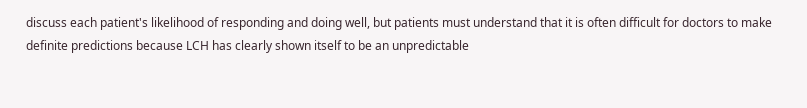discuss each patient's likelihood of responding and doing well, but patients must understand that it is often difficult for doctors to make definite predictions because LCH has clearly shown itself to be an unpredictable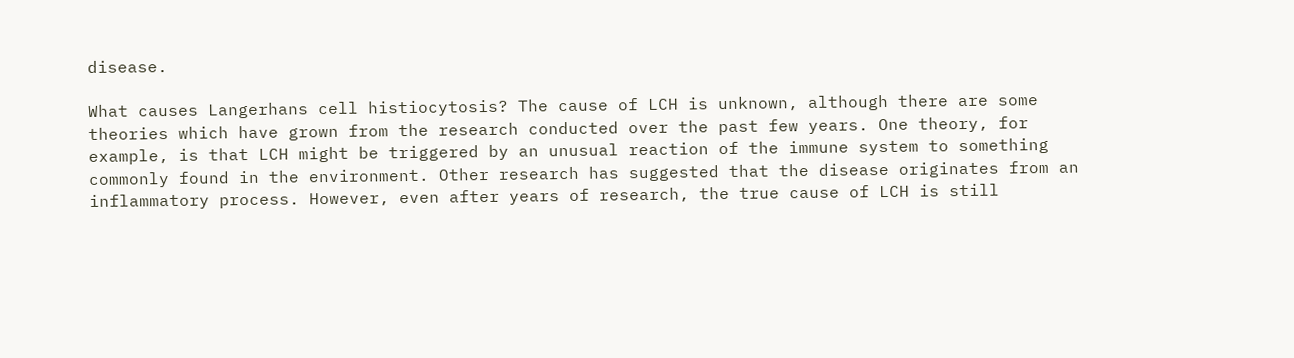disease.

What causes Langerhans cell histiocytosis? The cause of LCH is unknown, although there are some theories which have grown from the research conducted over the past few years. One theory, for example, is that LCH might be triggered by an unusual reaction of the immune system to something commonly found in the environment. Other research has suggested that the disease originates from an inflammatory process. However, even after years of research, the true cause of LCH is still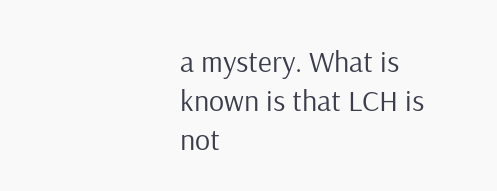a mystery. What is known is that LCH is not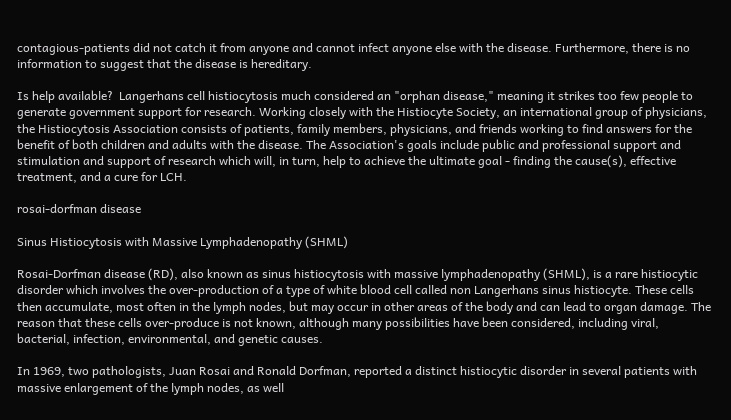contagious-patients did not catch it from anyone and cannot infect anyone else with the disease. Furthermore, there is no information to suggest that the disease is hereditary.

Is help available?  Langerhans cell histiocytosis much considered an "orphan disease," meaning it strikes too few people to generate government support for research. Working closely with the Histiocyte Society, an international group of physicians, the Histiocytosis Association consists of patients, family members, physicians, and friends working to find answers for the benefit of both children and adults with the disease. The Association's goals include public and professional support and stimulation and support of research which will, in turn, help to achieve the ultimate goal - finding the cause(s), effective treatment, and a cure for LCH.

rosai-dorfman disease

Sinus Histiocytosis with Massive Lymphadenopathy (SHML)

Rosai-Dorfman disease (RD), also known as sinus histiocytosis with massive lymphadenopathy (SHML), is a rare histiocytic disorder which involves the over-production of a type of white blood cell called non Langerhans sinus histiocyte. These cells then accumulate, most often in the lymph nodes, but may occur in other areas of the body and can lead to organ damage. The reason that these cells over-produce is not known, although many possibilities have been considered, including viral, bacterial, infection, environmental, and genetic causes.

In 1969, two pathologists, Juan Rosai and Ronald Dorfman, reported a distinct histiocytic disorder in several patients with massive enlargement of the lymph nodes, as well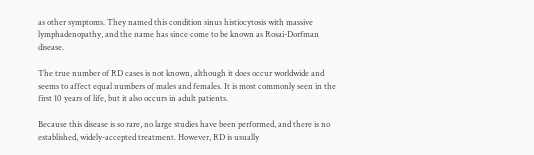as other symptoms. They named this condition sinus histiocytosis with massive lymphadenopathy, and the name has since come to be known as Rosai-Dorfman disease.

The true number of RD cases is not known, although it does occur worldwide and seems to affect equal numbers of males and females. It is most commonly seen in the first 10 years of life, but it also occurs in adult patients.

Because this disease is so rare, no large studies have been performed, and there is no established, widely-accepted treatment. However, RD is usually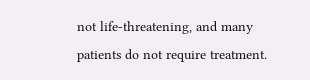not life-threatening, and many patients do not require treatment.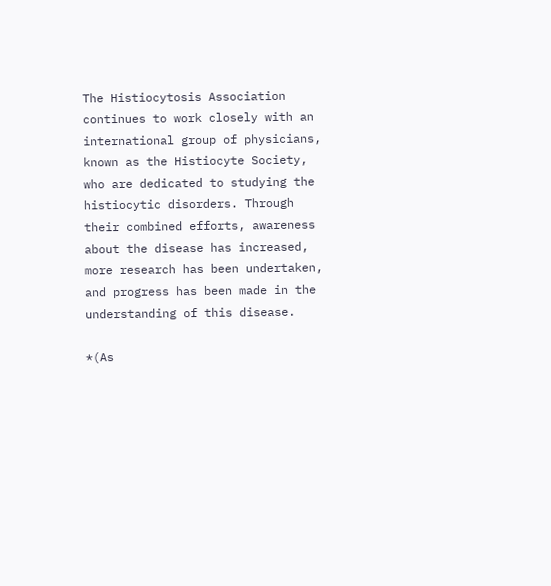The Histiocytosis Association continues to work closely with an international group of physicians, known as the Histiocyte Society, who are dedicated to studying the histiocytic disorders. Through their combined efforts, awareness about the disease has increased, more research has been undertaken, and progress has been made in the understanding of this disease.

*(As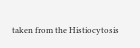taken from the Histiocytosis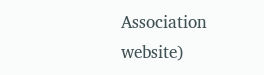Association website)